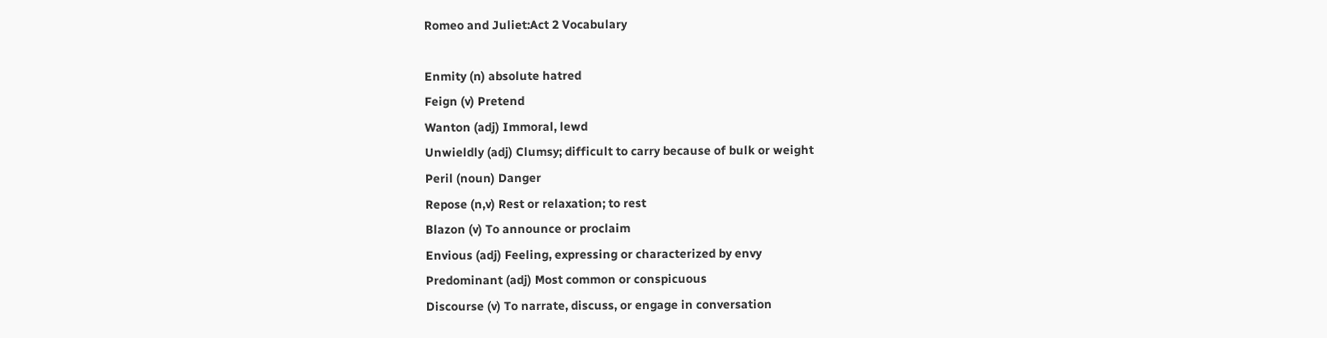Romeo and Juliet:Act 2 Vocabulary

Enmity (n) absolute hatred
Feign (v) Pretend
Wanton (adj) Immoral, lewd
Unwieldly (adj) Clumsy; difficult to carry because of bulk or weight
Peril (noun) Danger
Repose (n,v) Rest or relaxation; to rest
Blazon (v) To announce or proclaim
Envious (adj) Feeling, expressing or characterized by envy
Predominant (adj) Most common or conspicuous
Discourse (v) To narrate, discuss, or engage in conversation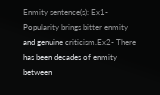Enmity sentence(s): Ex1-Popularity brings bitter enmity and genuine criticism.Ex2- There has been decades of enmity between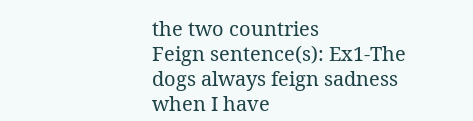the two countries
Feign sentence(s): Ex1-The dogs always feign sadness when I have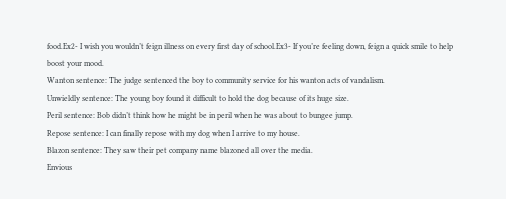food.Ex2- I wish you wouldn’t feign illness on every first day of school.Ex3- If you’re feeling down, feign a quick smile to help boost your mood.
Wanton sentence: The judge sentenced the boy to community service for his wanton acts of vandalism.
Unwieldly sentence: The young boy found it difficult to hold the dog because of its huge size.
Peril sentence: Bob didn’t think how he might be in peril when he was about to bungee jump.
Repose sentence: I can finally repose with my dog when I arrive to my house.
Blazon sentence: They saw their pet company name blazoned all over the media.
Envious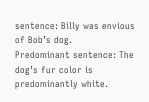sentence: Billy was envious of Bob’s dog.
Predominant sentence: The dog’s fur color is predominantly white.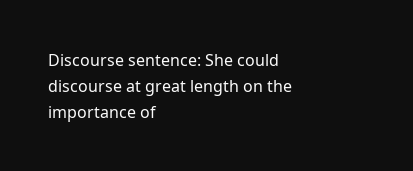Discourse sentence: She could discourse at great length on the importance of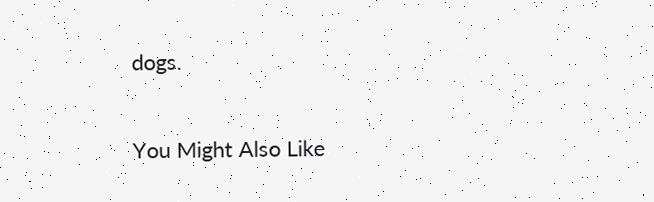dogs.

You Might Also Like